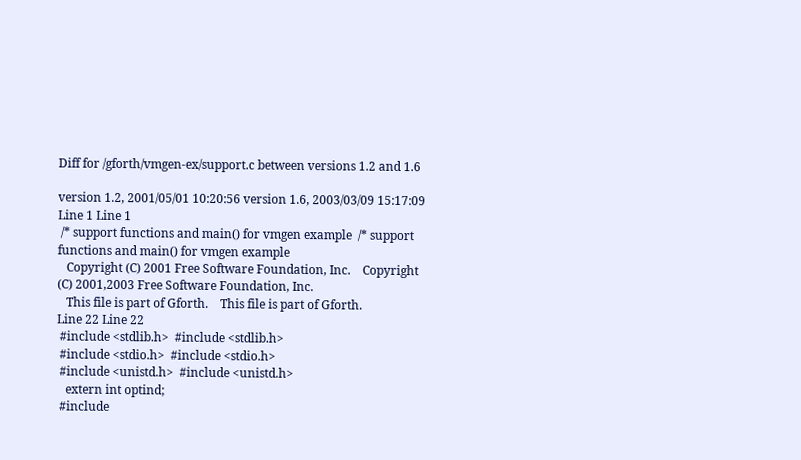Diff for /gforth/vmgen-ex/support.c between versions 1.2 and 1.6

version 1.2, 2001/05/01 10:20:56 version 1.6, 2003/03/09 15:17:09
Line 1 Line 1
 /* support functions and main() for vmgen example  /* support functions and main() for vmgen example
   Copyright (C) 2001 Free Software Foundation, Inc.    Copyright (C) 2001,2003 Free Software Foundation, Inc.
   This file is part of Gforth.    This file is part of Gforth.
Line 22 Line 22
 #include <stdlib.h>  #include <stdlib.h>
 #include <stdio.h>  #include <stdio.h>
 #include <unistd.h>  #include <unistd.h>
   extern int optind;
 #include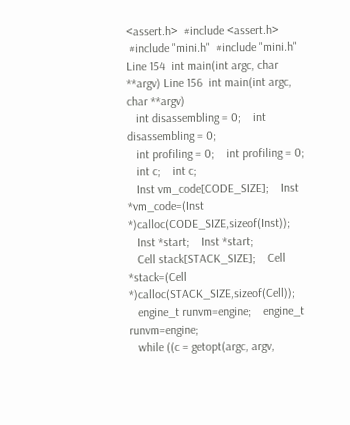<assert.h>  #include <assert.h>
 #include "mini.h"  #include "mini.h"
Line 154  int main(int argc, char **argv) Line 156  int main(int argc, char **argv)
   int disassembling = 0;    int disassembling = 0;
   int profiling = 0;    int profiling = 0;
   int c;    int c;
   Inst vm_code[CODE_SIZE];    Inst *vm_code=(Inst *)calloc(CODE_SIZE,sizeof(Inst));
   Inst *start;    Inst *start;
   Cell stack[STACK_SIZE];    Cell *stack=(Cell *)calloc(STACK_SIZE,sizeof(Cell));
   engine_t runvm=engine;    engine_t runvm=engine;
   while ((c = getopt(argc, argv,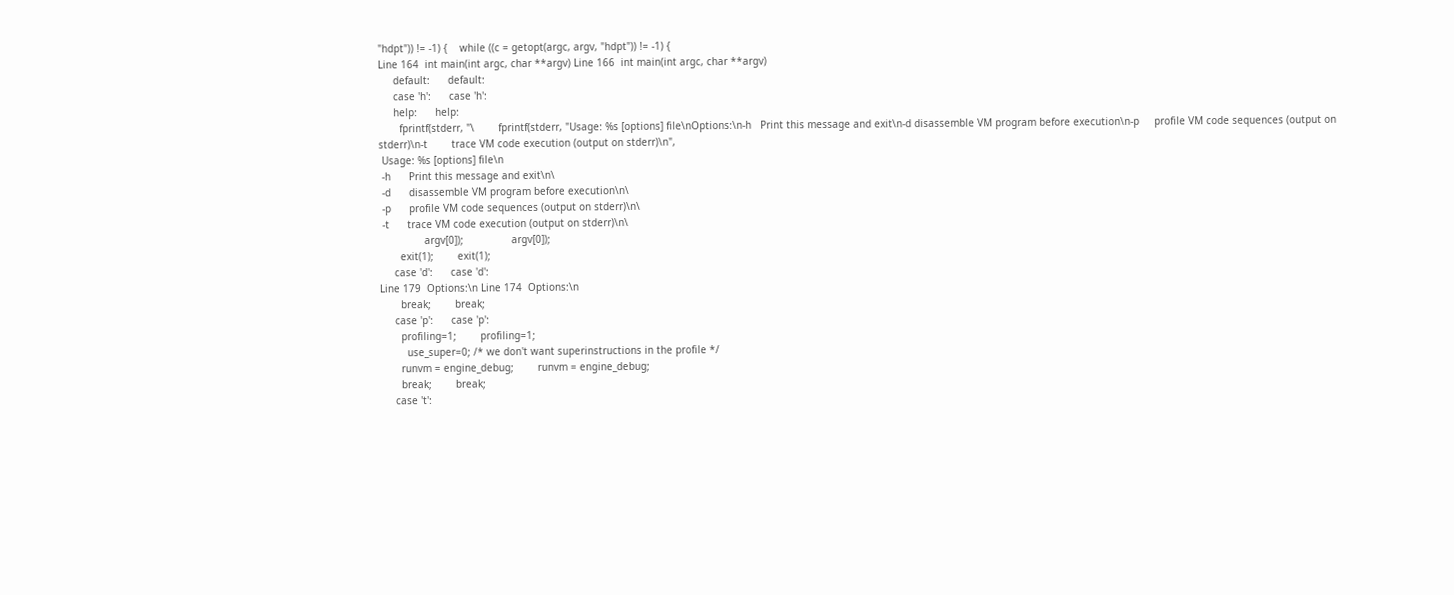"hdpt")) != -1) {    while ((c = getopt(argc, argv, "hdpt")) != -1) {
Line 164  int main(int argc, char **argv) Line 166  int main(int argc, char **argv)
     default:      default:
     case 'h':      case 'h':
     help:      help:
       fprintf(stderr, "\        fprintf(stderr, "Usage: %s [options] file\nOptions:\n-h   Print this message and exit\n-d disassemble VM program before execution\n-p     profile VM code sequences (output on stderr)\n-t        trace VM code execution (output on stderr)\n",
 Usage: %s [options] file\n
 -h      Print this message and exit\n\
 -d      disassemble VM program before execution\n\
 -p      profile VM code sequences (output on stderr)\n\
 -t      trace VM code execution (output on stderr)\n\
               argv[0]);                argv[0]);
       exit(1);        exit(1);
     case 'd':      case 'd':
Line 179  Options:\n Line 174  Options:\n
       break;        break;
     case 'p':      case 'p':
       profiling=1;        profiling=1;
         use_super=0; /* we don't want superinstructions in the profile */
       runvm = engine_debug;        runvm = engine_debug;
       break;        break;
     case 't':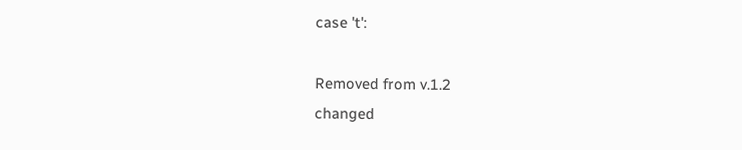case 't':

Removed from v.1.2
changed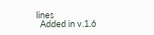lines
  Added in v.1.6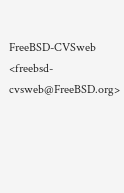FreeBSD-CVSweb <freebsd-cvsweb@FreeBSD.org>